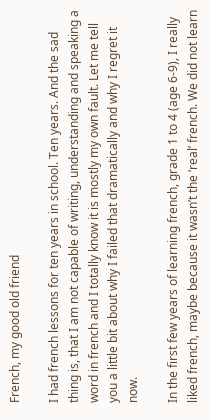French, my good old friend

I had french lessons for ten years in school. Ten years. And the sad thing is, that I am not capable of writing, understanding and speaking a word in french and I totally know it is mostly my own fault. Let me tell you a little bit about why I failed that dramatically and why I regret it now.

In the first few years of learning french, grade 1 to 4 (age 6-9), I really liked french, maybe because it wasn’t the ‘real’ french. We did not learn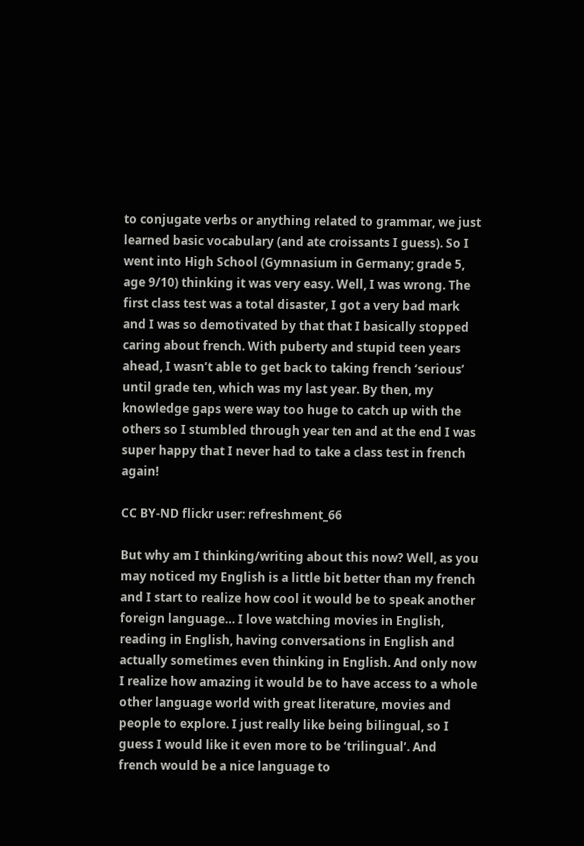to conjugate verbs or anything related to grammar, we just learned basic vocabulary (and ate croissants I guess). So I went into High School (Gymnasium in Germany; grade 5, age 9/10) thinking it was very easy. Well, I was wrong. The first class test was a total disaster, I got a very bad mark and I was so demotivated by that that I basically stopped caring about french. With puberty and stupid teen years ahead, I wasn’t able to get back to taking french ‘serious’ until grade ten, which was my last year. By then, my knowledge gaps were way too huge to catch up with the others so I stumbled through year ten and at the end I was super happy that I never had to take a class test in french again!

CC BY-ND flickr user: refreshment_66

But why am I thinking/writing about this now? Well, as you may noticed my English is a little bit better than my french and I start to realize how cool it would be to speak another foreign language… I love watching movies in English, reading in English, having conversations in English and actually sometimes even thinking in English. And only now I realize how amazing it would be to have access to a whole other language world with great literature, movies and people to explore. I just really like being bilingual, so I guess I would like it even more to be ‘trilingual’. And french would be a nice language to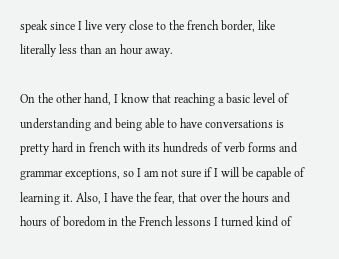speak since I live very close to the french border, like literally less than an hour away.

On the other hand, I know that reaching a basic level of understanding and being able to have conversations is pretty hard in french with its hundreds of verb forms and grammar exceptions, so I am not sure if I will be capable of learning it. Also, I have the fear, that over the hours and hours of boredom in the French lessons I turned kind of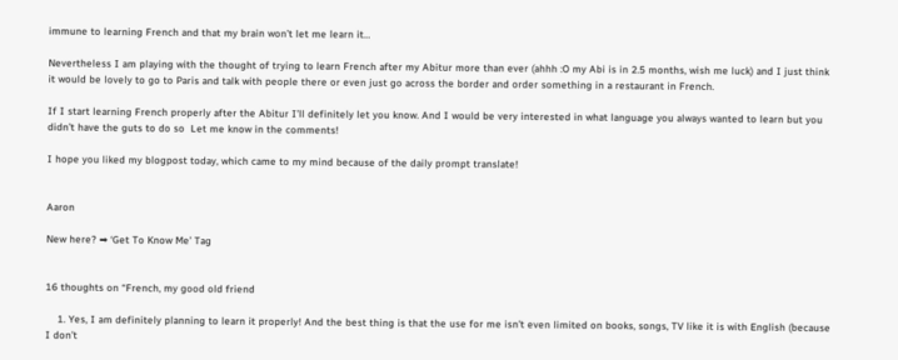immune to learning French and that my brain won’t let me learn it…

Nevertheless I am playing with the thought of trying to learn French after my Abitur more than ever (ahhh :O my Abi is in 2.5 months, wish me luck) and I just think it would be lovely to go to Paris and talk with people there or even just go across the border and order something in a restaurant in French.

If I start learning French properly after the Abitur I’ll definitely let you know. And I would be very interested in what language you always wanted to learn but you didn’t have the guts to do so  Let me know in the comments!

I hope you liked my blogpost today, which came to my mind because of the daily prompt translate!


Aaron

New here? ➡ ‘Get To Know Me’ Tag


16 thoughts on “French, my good old friend

    1. Yes, I am definitely planning to learn it properly! And the best thing is that the use for me isn’t even limited on books, songs, TV like it is with English (because I don’t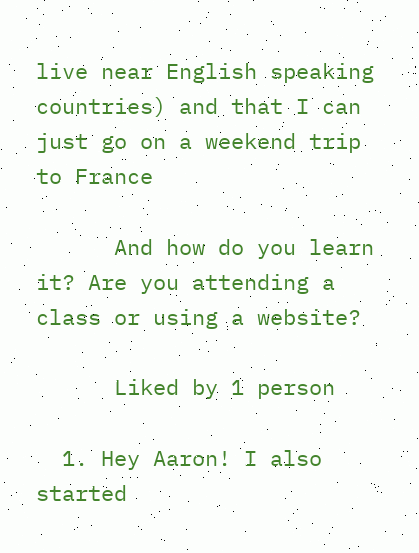live near English speaking countries) and that I can just go on a weekend trip to France

      And how do you learn it? Are you attending a class or using a website?

      Liked by 1 person

  1. Hey Aaron! I also started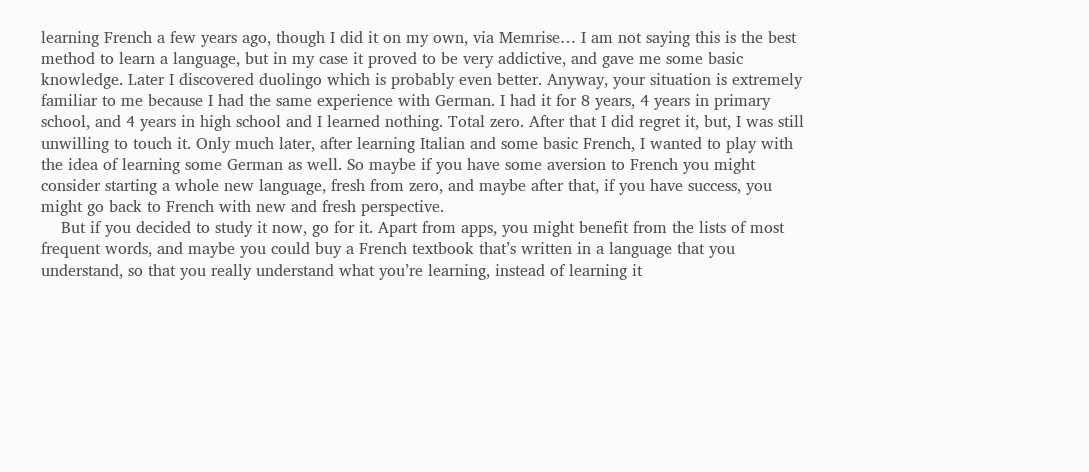learning French a few years ago, though I did it on my own, via Memrise… I am not saying this is the best method to learn a language, but in my case it proved to be very addictive, and gave me some basic knowledge. Later I discovered duolingo which is probably even better. Anyway, your situation is extremely familiar to me because I had the same experience with German. I had it for 8 years, 4 years in primary school, and 4 years in high school and I learned nothing. Total zero. After that I did regret it, but, I was still unwilling to touch it. Only much later, after learning Italian and some basic French, I wanted to play with the idea of learning some German as well. So maybe if you have some aversion to French you might consider starting a whole new language, fresh from zero, and maybe after that, if you have success, you might go back to French with new and fresh perspective.
    But if you decided to study it now, go for it. Apart from apps, you might benefit from the lists of most frequent words, and maybe you could buy a French textbook that’s written in a language that you understand, so that you really understand what you’re learning, instead of learning it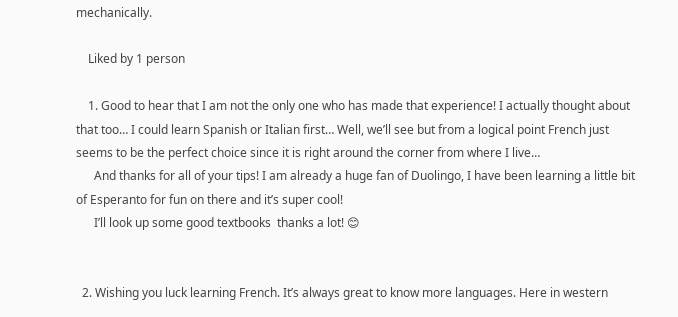mechanically.

    Liked by 1 person

    1. Good to hear that I am not the only one who has made that experience! I actually thought about that too… I could learn Spanish or Italian first… Well, we’ll see but from a logical point French just seems to be the perfect choice since it is right around the corner from where I live…
      And thanks for all of your tips! I am already a huge fan of Duolingo, I have been learning a little bit of Esperanto for fun on there and it’s super cool!
      I’ll look up some good textbooks  thanks a lot! 😊


  2. Wishing you luck learning French. It’s always great to know more languages. Here in western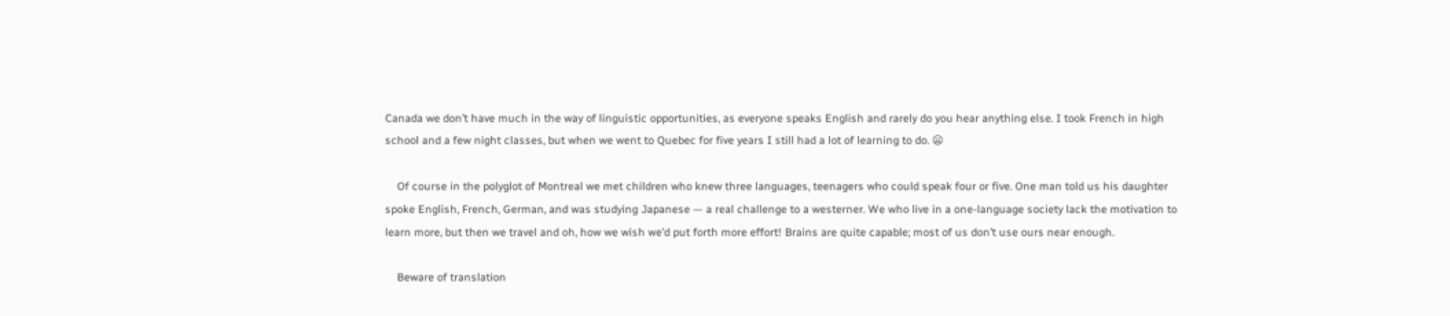Canada we don’t have much in the way of linguistic opportunities, as everyone speaks English and rarely do you hear anything else. I took French in high school and a few night classes, but when we went to Quebec for five years I still had a lot of learning to do. 😦

    Of course in the polyglot of Montreal we met children who knew three languages, teenagers who could speak four or five. One man told us his daughter spoke English, French, German, and was studying Japanese — a real challenge to a westerner. We who live in a one-language society lack the motivation to learn more, but then we travel and oh, how we wish we’d put forth more effort! Brains are quite capable; most of us don’t use ours near enough.

    Beware of translation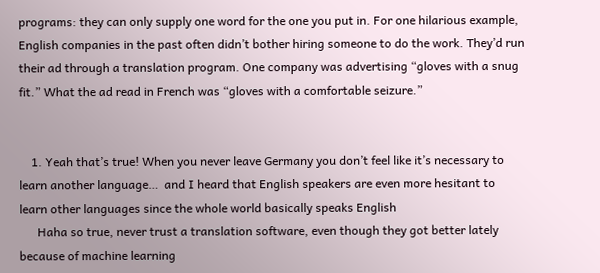programs: they can only supply one word for the one you put in. For one hilarious example, English companies in the past often didn’t bother hiring someone to do the work. They’d run their ad through a translation program. One company was advertising “gloves with a snug fit.” What the ad read in French was “gloves with a comfortable seizure.”


    1. Yeah that’s true! When you never leave Germany you don’t feel like it’s necessary to learn another language…  and I heard that English speakers are even more hesitant to learn other languages since the whole world basically speaks English
      Haha so true, never trust a translation software, even though they got better lately because of machine learning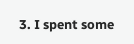3. I spent some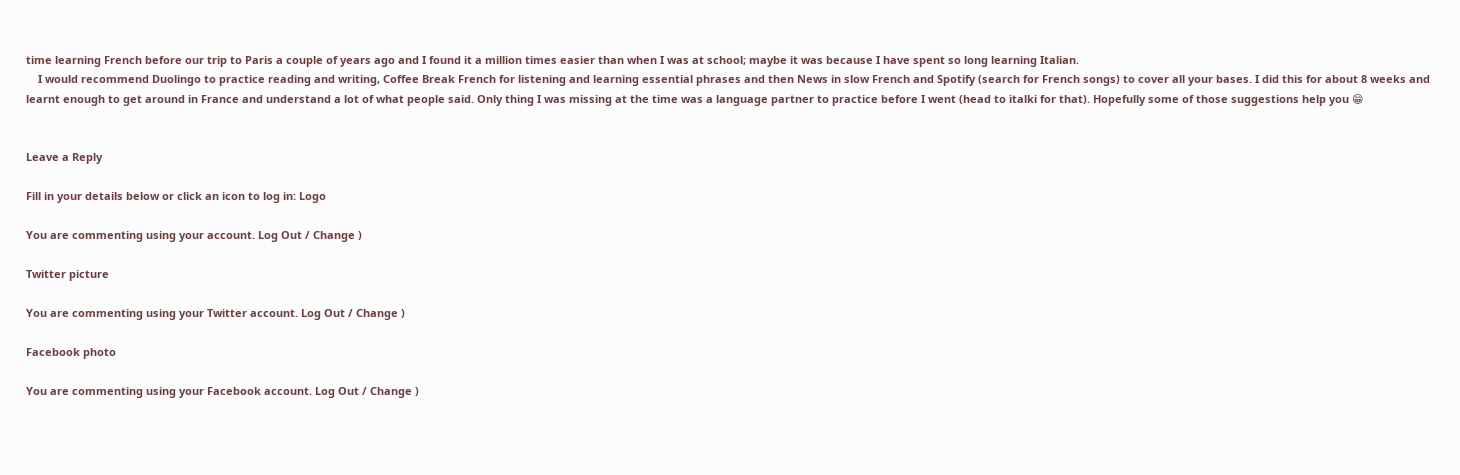time learning French before our trip to Paris a couple of years ago and I found it a million times easier than when I was at school; maybe it was because I have spent so long learning Italian.
    I would recommend Duolingo to practice reading and writing, Coffee Break French for listening and learning essential phrases and then News in slow French and Spotify (search for French songs) to cover all your bases. I did this for about 8 weeks and learnt enough to get around in France and understand a lot of what people said. Only thing I was missing at the time was a language partner to practice before I went (head to italki for that). Hopefully some of those suggestions help you 😁


Leave a Reply

Fill in your details below or click an icon to log in: Logo

You are commenting using your account. Log Out / Change )

Twitter picture

You are commenting using your Twitter account. Log Out / Change )

Facebook photo

You are commenting using your Facebook account. Log Out / Change )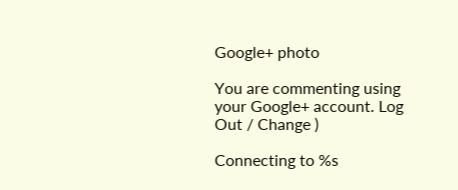Google+ photo

You are commenting using your Google+ account. Log Out / Change )

Connecting to %s